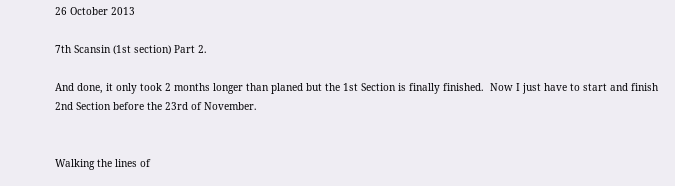26 October 2013

7th Scansin (1st section) Part 2.

And done, it only took 2 months longer than planed but the 1st Section is finally finished.  Now I just have to start and finish 2nd Section before the 23rd of November.


Walking the lines of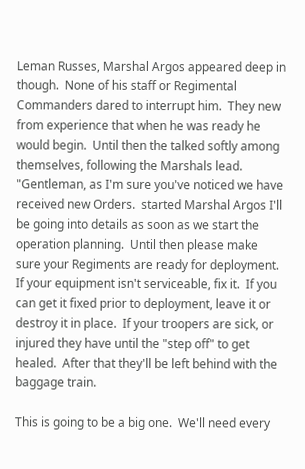Leman Russes, Marshal Argos appeared deep in though.  None of his staff or Regimental Commanders dared to interrupt him.  They new from experience that when he was ready he would begin.  Until then the talked softly among themselves, following the Marshals lead.   "Gentleman, as I'm sure you've noticed we have received new Orders.  started Marshal Argos I'll be going into details as soon as we start the operation planning.  Until then please make sure your Regiments are ready for deployment.  If your equipment isn't serviceable, fix it.  If you can get it fixed prior to deployment, leave it or destroy it in place.  If your troopers are sick, or injured they have until the "step off" to get healed.  After that they'll be left behind with the baggage train.

This is going to be a big one.  We'll need every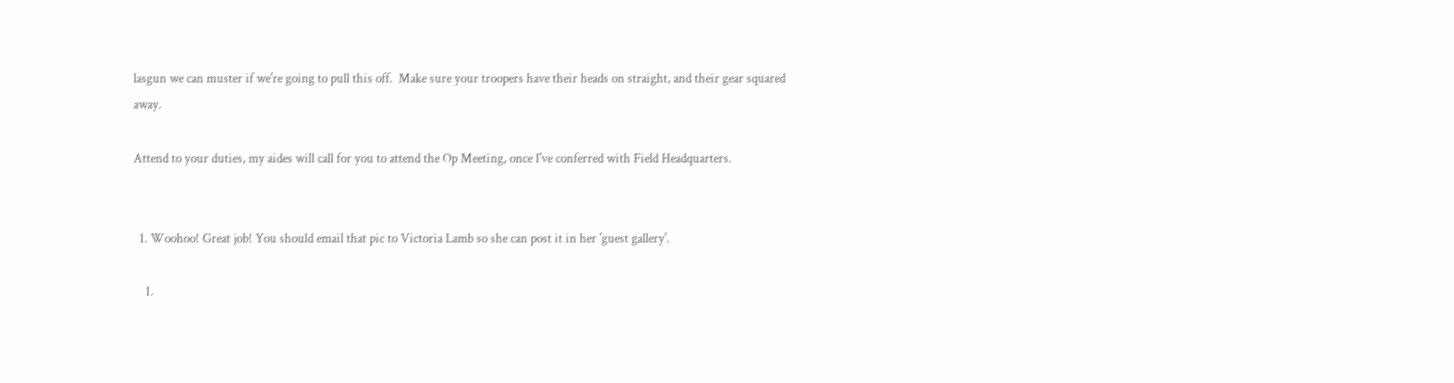lasgun we can muster if we're going to pull this off.  Make sure your troopers have their heads on straight, and their gear squared away.

Attend to your duties, my aides will call for you to attend the Op Meeting, once I've conferred with Field Headquarters.


  1. Woohoo! Great job! You should email that pic to Victoria Lamb so she can post it in her 'guest gallery'.

    1.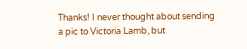Thanks! I never thought about sending a pic to Victoria Lamb, but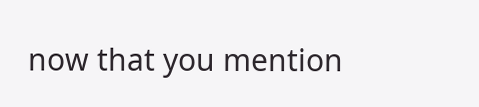now that you mention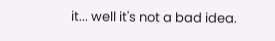it... well it's not a bad idea.